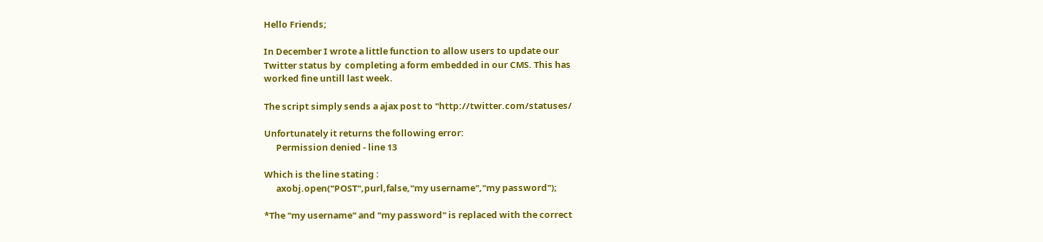Hello Friends;

In December I wrote a little function to allow users to update our
Twitter status by  completing a form embedded in our CMS. This has
worked fine untill last week.

The script simply sends a ajax post to "http://twitter.com/statuses/

Unfortunately it returns the following error:
      Permission denied - line 13

Which is the line stating :
      axobj.open("POST",purl,false,"my username","my password");

*The "my username" and "my password" is replaced with the correct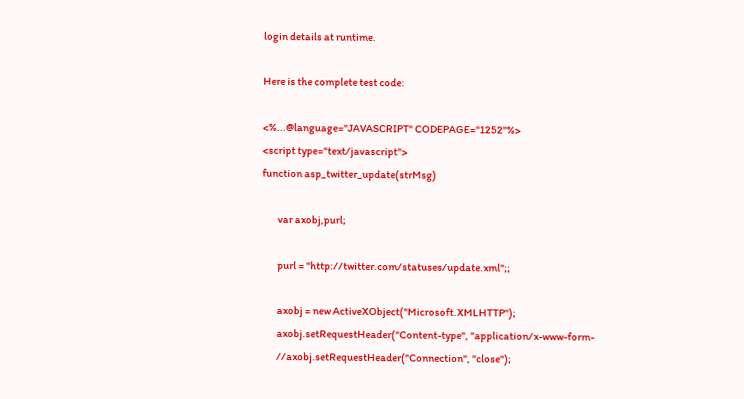login details at runtime.

Here is the complete test code:

<%...@language="JAVASCRIPT" CODEPAGE="1252"%>
<script type="text/javascript">
function asp_twitter_update(strMsg)

        var axobj,purl;

        purl = "http://twitter.com/statuses/update.xml";;

        axobj = new ActiveXObject("Microsoft.XMLHTTP");
        axobj.setRequestHeader("Content-type", "application/x-www-form-
        //axobj.setRequestHeader("Connection", "close");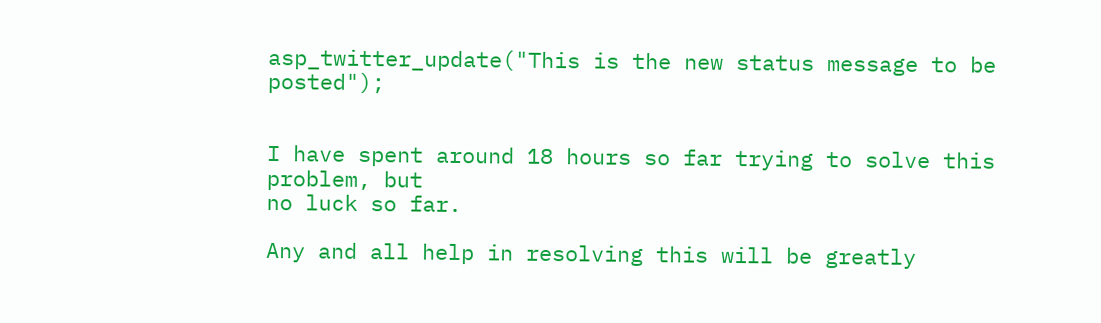asp_twitter_update("This is the new status message to be posted");


I have spent around 18 hours so far trying to solve this problem, but
no luck so far.

Any and all help in resolving this will be greatly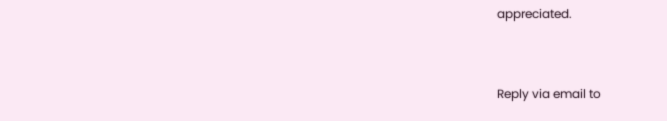appreciated.


Reply via email to